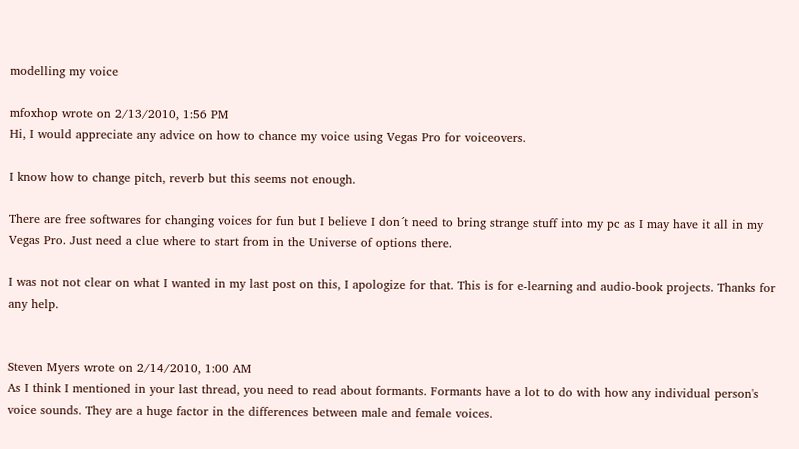modelling my voice

mfoxhop wrote on 2/13/2010, 1:56 PM
Hi, I would appreciate any advice on how to chance my voice using Vegas Pro for voiceovers.

I know how to change pitch, reverb but this seems not enough.

There are free softwares for changing voices for fun but I believe I don´t need to bring strange stuff into my pc as I may have it all in my Vegas Pro. Just need a clue where to start from in the Universe of options there.

I was not not clear on what I wanted in my last post on this, I apologize for that. This is for e-learning and audio-book projects. Thanks for any help.


Steven Myers wrote on 2/14/2010, 1:00 AM
As I think I mentioned in your last thread, you need to read about formants. Formants have a lot to do with how any individual person's voice sounds. They are a huge factor in the differences between male and female voices.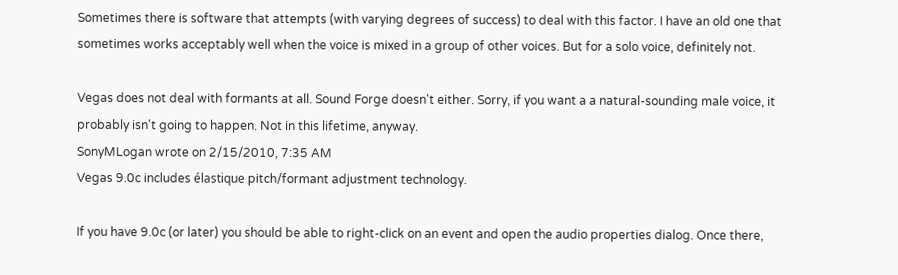Sometimes there is software that attempts (with varying degrees of success) to deal with this factor. I have an old one that sometimes works acceptably well when the voice is mixed in a group of other voices. But for a solo voice, definitely not.

Vegas does not deal with formants at all. Sound Forge doesn't either. Sorry, if you want a a natural-sounding male voice, it probably isn't going to happen. Not in this lifetime, anyway.
SonyMLogan wrote on 2/15/2010, 7:35 AM
Vegas 9.0c includes élastique pitch/formant adjustment technology.

If you have 9.0c (or later) you should be able to right-click on an event and open the audio properties dialog. Once there,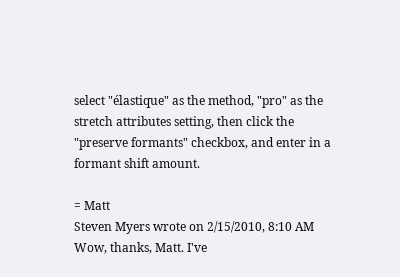select "élastique" as the method, "pro" as the stretch attributes setting, then click the "preserve formants" checkbox, and enter in a formant shift amount.

= Matt
Steven Myers wrote on 2/15/2010, 8:10 AM
Wow, thanks, Matt. I've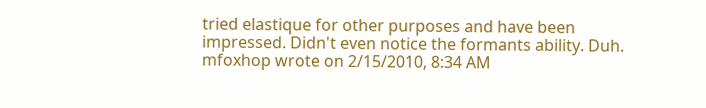tried elastique for other purposes and have been impressed. Didn't even notice the formants ability. Duh.
mfoxhop wrote on 2/15/2010, 8:34 AM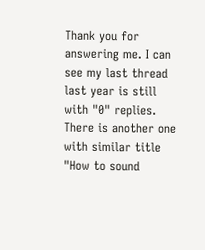Thank you for answering me. I can see my last thread last year is still with "0" replies. There is another one with similar title "How to sound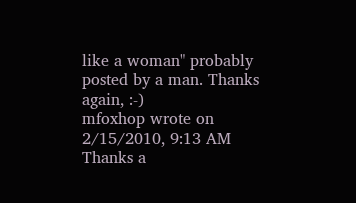like a woman" probably posted by a man. Thanks again, :-)
mfoxhop wrote on 2/15/2010, 9:13 AM
Thanks a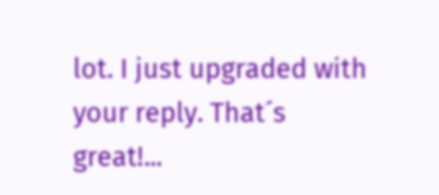lot. I just upgraded with your reply. That´s great!...